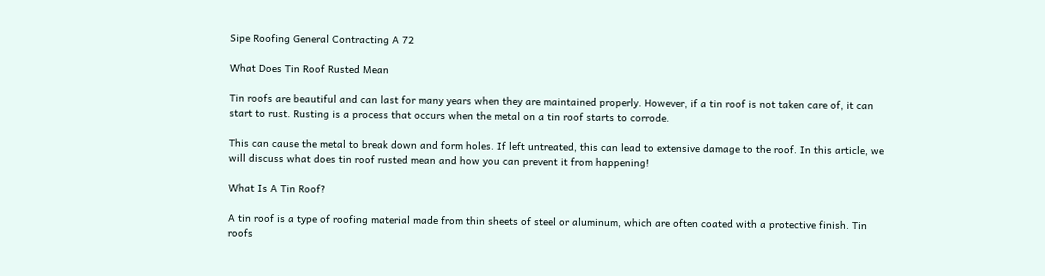Sipe Roofing General Contracting A 72

What Does Tin Roof Rusted Mean

Tin roofs are beautiful and can last for many years when they are maintained properly. However, if a tin roof is not taken care of, it can start to rust. Rusting is a process that occurs when the metal on a tin roof starts to corrode.

This can cause the metal to break down and form holes. If left untreated, this can lead to extensive damage to the roof. In this article, we will discuss what does tin roof rusted mean and how you can prevent it from happening!

What Is A Tin Roof?

A tin roof is a type of roofing material made from thin sheets of steel or aluminum, which are often coated with a protective finish. Tin roofs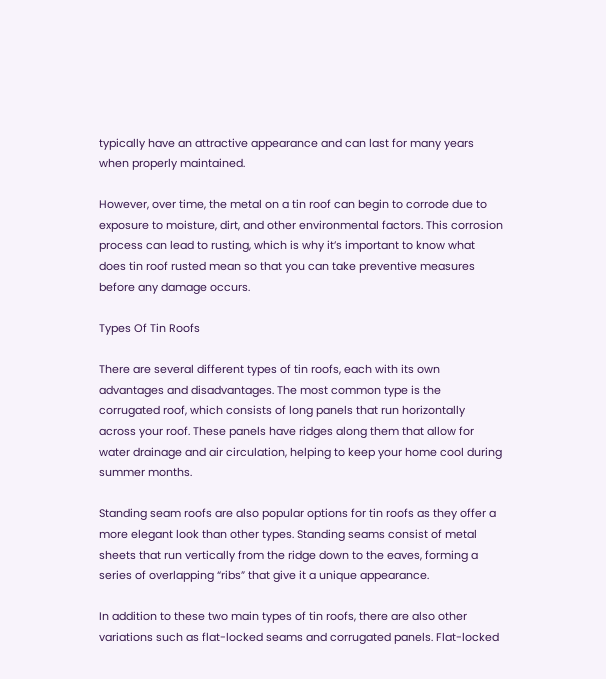typically have an attractive appearance and can last for many years when properly maintained.

However, over time, the metal on a tin roof can begin to corrode due to exposure to moisture, dirt, and other environmental factors. This corrosion process can lead to rusting, which is why it’s important to know what does tin roof rusted mean so that you can take preventive measures before any damage occurs.

Types Of Tin Roofs

There are several different types of tin roofs, each with its own advantages and disadvantages. The most common type is the corrugated roof, which consists of long panels that run horizontally across your roof. These panels have ridges along them that allow for water drainage and air circulation, helping to keep your home cool during summer months.

Standing seam roofs are also popular options for tin roofs as they offer a more elegant look than other types. Standing seams consist of metal sheets that run vertically from the ridge down to the eaves, forming a series of overlapping “ribs” that give it a unique appearance.

In addition to these two main types of tin roofs, there are also other variations such as flat-locked seams and corrugated panels. Flat-locked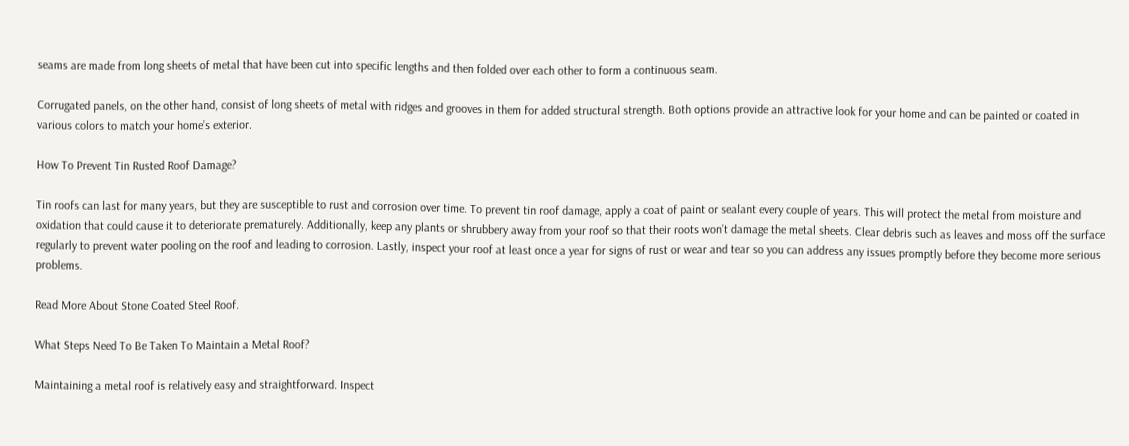seams are made from long sheets of metal that have been cut into specific lengths and then folded over each other to form a continuous seam.

Corrugated panels, on the other hand, consist of long sheets of metal with ridges and grooves in them for added structural strength. Both options provide an attractive look for your home and can be painted or coated in various colors to match your home’s exterior.

How To Prevent Tin Rusted Roof Damage?

Tin roofs can last for many years, but they are susceptible to rust and corrosion over time. To prevent tin roof damage, apply a coat of paint or sealant every couple of years. This will protect the metal from moisture and oxidation that could cause it to deteriorate prematurely. Additionally, keep any plants or shrubbery away from your roof so that their roots won’t damage the metal sheets. Clear debris such as leaves and moss off the surface regularly to prevent water pooling on the roof and leading to corrosion. Lastly, inspect your roof at least once a year for signs of rust or wear and tear so you can address any issues promptly before they become more serious problems.

Read More About Stone Coated Steel Roof.

What Steps Need To Be Taken To Maintain a Metal Roof?

Maintaining a metal roof is relatively easy and straightforward. Inspect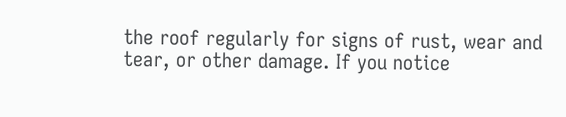the roof regularly for signs of rust, wear and tear, or other damage. If you notice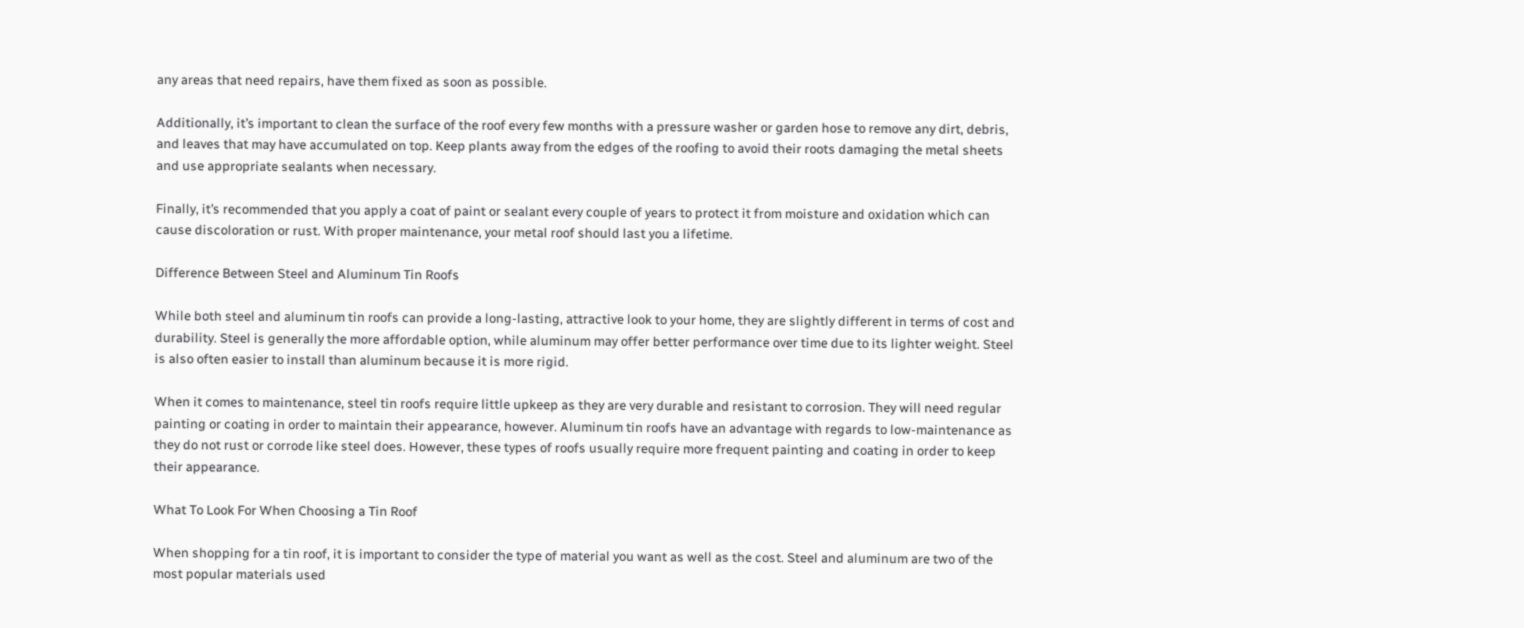any areas that need repairs, have them fixed as soon as possible.

Additionally, it’s important to clean the surface of the roof every few months with a pressure washer or garden hose to remove any dirt, debris, and leaves that may have accumulated on top. Keep plants away from the edges of the roofing to avoid their roots damaging the metal sheets and use appropriate sealants when necessary.

Finally, it’s recommended that you apply a coat of paint or sealant every couple of years to protect it from moisture and oxidation which can cause discoloration or rust. With proper maintenance, your metal roof should last you a lifetime.

Difference Between Steel and Aluminum Tin Roofs

While both steel and aluminum tin roofs can provide a long-lasting, attractive look to your home, they are slightly different in terms of cost and durability. Steel is generally the more affordable option, while aluminum may offer better performance over time due to its lighter weight. Steel is also often easier to install than aluminum because it is more rigid.

When it comes to maintenance, steel tin roofs require little upkeep as they are very durable and resistant to corrosion. They will need regular painting or coating in order to maintain their appearance, however. Aluminum tin roofs have an advantage with regards to low-maintenance as they do not rust or corrode like steel does. However, these types of roofs usually require more frequent painting and coating in order to keep their appearance.

What To Look For When Choosing a Tin Roof

When shopping for a tin roof, it is important to consider the type of material you want as well as the cost. Steel and aluminum are two of the most popular materials used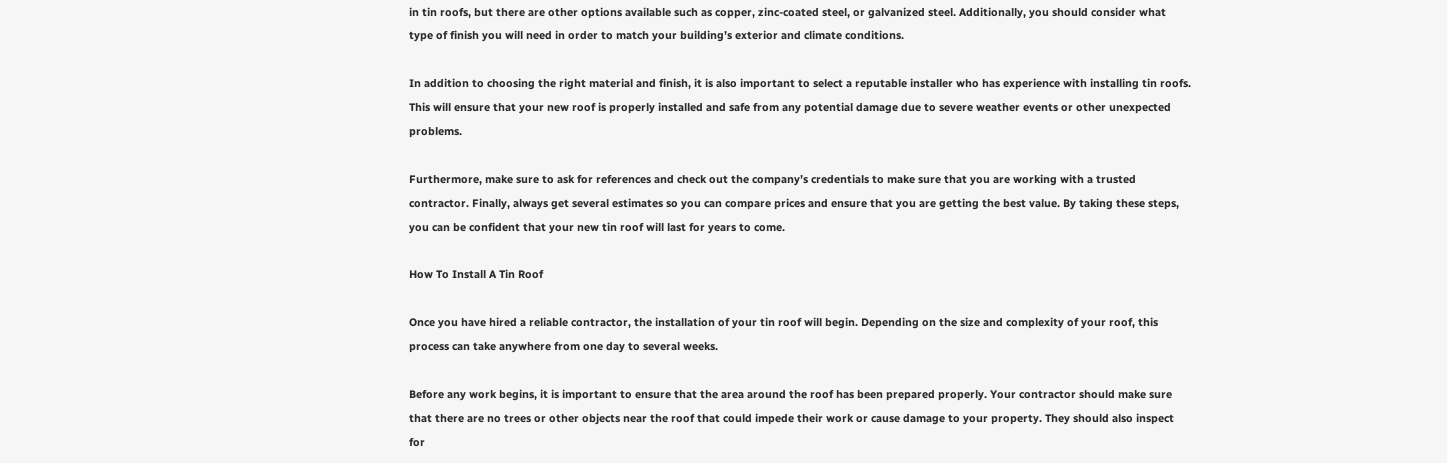in tin roofs, but there are other options available such as copper, zinc-coated steel, or galvanized steel. Additionally, you should consider what type of finish you will need in order to match your building’s exterior and climate conditions.

In addition to choosing the right material and finish, it is also important to select a reputable installer who has experience with installing tin roofs. This will ensure that your new roof is properly installed and safe from any potential damage due to severe weather events or other unexpected problems.

Furthermore, make sure to ask for references and check out the company’s credentials to make sure that you are working with a trusted contractor. Finally, always get several estimates so you can compare prices and ensure that you are getting the best value. By taking these steps, you can be confident that your new tin roof will last for years to come.

How To Install A Tin Roof

Once you have hired a reliable contractor, the installation of your tin roof will begin. Depending on the size and complexity of your roof, this process can take anywhere from one day to several weeks.

Before any work begins, it is important to ensure that the area around the roof has been prepared properly. Your contractor should make sure that there are no trees or other objects near the roof that could impede their work or cause damage to your property. They should also inspect for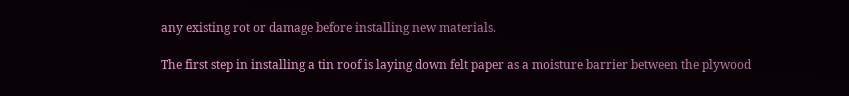any existing rot or damage before installing new materials.

The first step in installing a tin roof is laying down felt paper as a moisture barrier between the plywood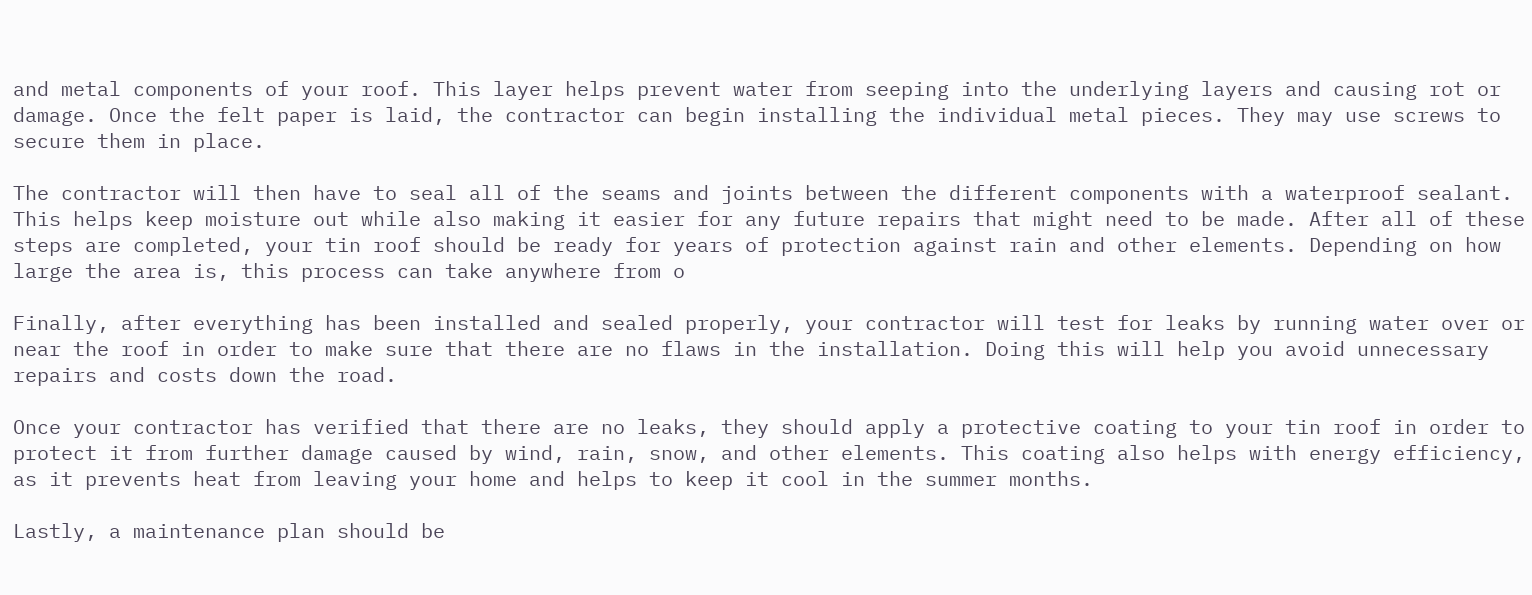and metal components of your roof. This layer helps prevent water from seeping into the underlying layers and causing rot or damage. Once the felt paper is laid, the contractor can begin installing the individual metal pieces. They may use screws to secure them in place.

The contractor will then have to seal all of the seams and joints between the different components with a waterproof sealant. This helps keep moisture out while also making it easier for any future repairs that might need to be made. After all of these steps are completed, your tin roof should be ready for years of protection against rain and other elements. Depending on how large the area is, this process can take anywhere from o

Finally, after everything has been installed and sealed properly, your contractor will test for leaks by running water over or near the roof in order to make sure that there are no flaws in the installation. Doing this will help you avoid unnecessary repairs and costs down the road.

Once your contractor has verified that there are no leaks, they should apply a protective coating to your tin roof in order to protect it from further damage caused by wind, rain, snow, and other elements. This coating also helps with energy efficiency, as it prevents heat from leaving your home and helps to keep it cool in the summer months.

Lastly, a maintenance plan should be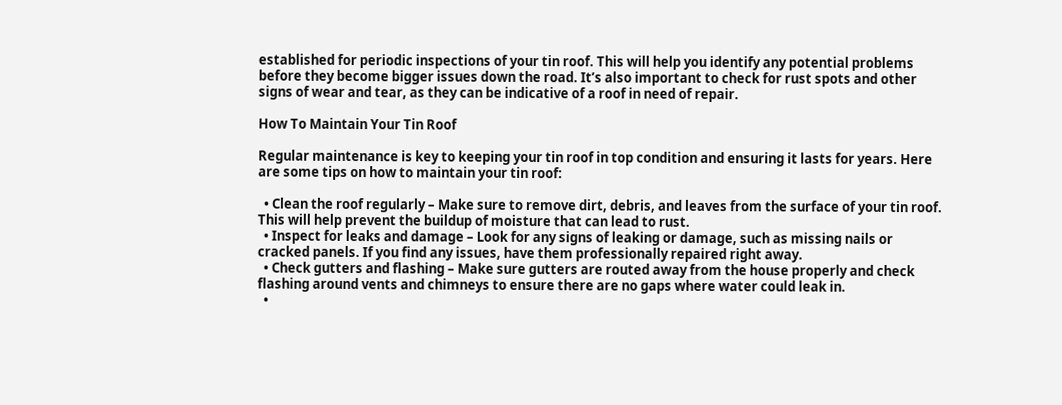established for periodic inspections of your tin roof. This will help you identify any potential problems before they become bigger issues down the road. It’s also important to check for rust spots and other signs of wear and tear, as they can be indicative of a roof in need of repair.

How To Maintain Your Tin Roof

Regular maintenance is key to keeping your tin roof in top condition and ensuring it lasts for years. Here are some tips on how to maintain your tin roof:

  • Clean the roof regularly – Make sure to remove dirt, debris, and leaves from the surface of your tin roof. This will help prevent the buildup of moisture that can lead to rust.
  • Inspect for leaks and damage – Look for any signs of leaking or damage, such as missing nails or cracked panels. If you find any issues, have them professionally repaired right away.
  • Check gutters and flashing – Make sure gutters are routed away from the house properly and check flashing around vents and chimneys to ensure there are no gaps where water could leak in.
  •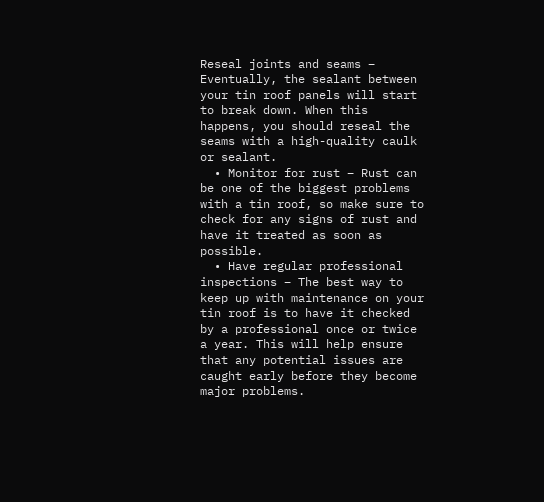Reseal joints and seams – Eventually, the sealant between your tin roof panels will start to break down. When this happens, you should reseal the seams with a high-quality caulk or sealant.
  • Monitor for rust – Rust can be one of the biggest problems with a tin roof, so make sure to check for any signs of rust and have it treated as soon as possible.
  • Have regular professional inspections – The best way to keep up with maintenance on your tin roof is to have it checked by a professional once or twice a year. This will help ensure that any potential issues are caught early before they become major problems.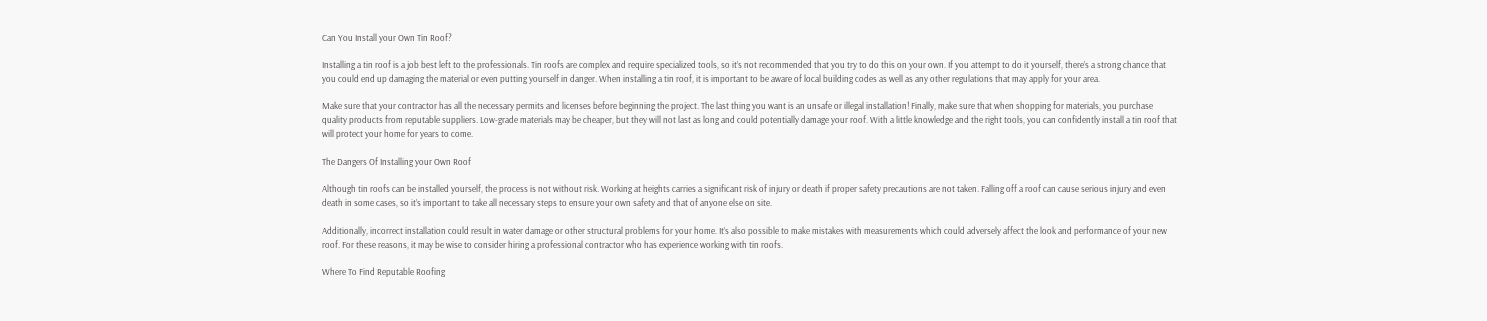Can You Install your Own Tin Roof?

Installing a tin roof is a job best left to the professionals. Tin roofs are complex and require specialized tools, so it’s not recommended that you try to do this on your own. If you attempt to do it yourself, there’s a strong chance that you could end up damaging the material or even putting yourself in danger. When installing a tin roof, it is important to be aware of local building codes as well as any other regulations that may apply for your area.

Make sure that your contractor has all the necessary permits and licenses before beginning the project. The last thing you want is an unsafe or illegal installation! Finally, make sure that when shopping for materials, you purchase quality products from reputable suppliers. Low-grade materials may be cheaper, but they will not last as long and could potentially damage your roof. With a little knowledge and the right tools, you can confidently install a tin roof that will protect your home for years to come.

The Dangers Of Installing your Own Roof

Although tin roofs can be installed yourself, the process is not without risk. Working at heights carries a significant risk of injury or death if proper safety precautions are not taken. Falling off a roof can cause serious injury and even death in some cases, so it’s important to take all necessary steps to ensure your own safety and that of anyone else on site.

Additionally, incorrect installation could result in water damage or other structural problems for your home. It’s also possible to make mistakes with measurements which could adversely affect the look and performance of your new roof. For these reasons, it may be wise to consider hiring a professional contractor who has experience working with tin roofs.

Where To Find Reputable Roofing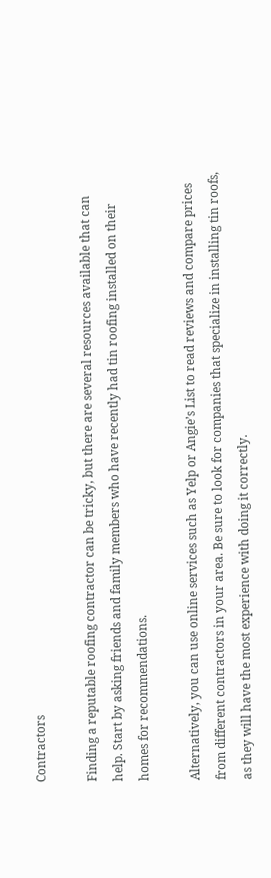Contractors

Finding a reputable roofing contractor can be tricky, but there are several resources available that can help. Start by asking friends and family members who have recently had tin roofing installed on their homes for recommendations.

Alternatively, you can use online services such as Yelp or Angie’s List to read reviews and compare prices from different contractors in your area. Be sure to look for companies that specialize in installing tin roofs, as they will have the most experience with doing it correctly.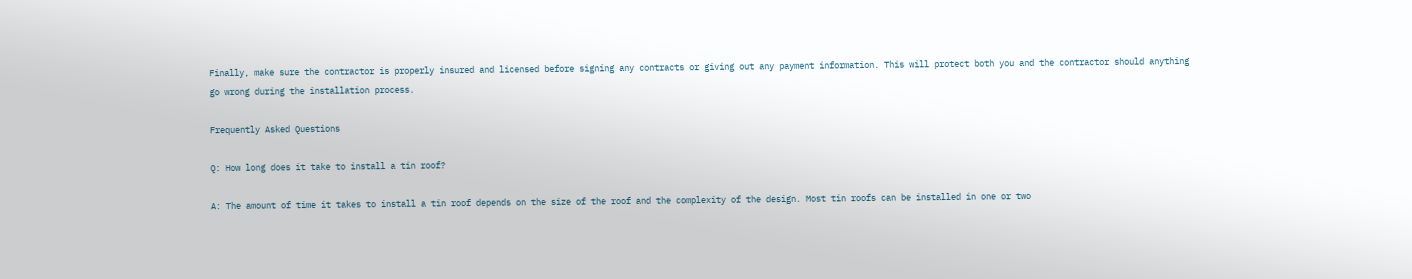Finally, make sure the contractor is properly insured and licensed before signing any contracts or giving out any payment information. This will protect both you and the contractor should anything go wrong during the installation process.

Frequently Asked Questions

Q: How long does it take to install a tin roof?

A: The amount of time it takes to install a tin roof depends on the size of the roof and the complexity of the design. Most tin roofs can be installed in one or two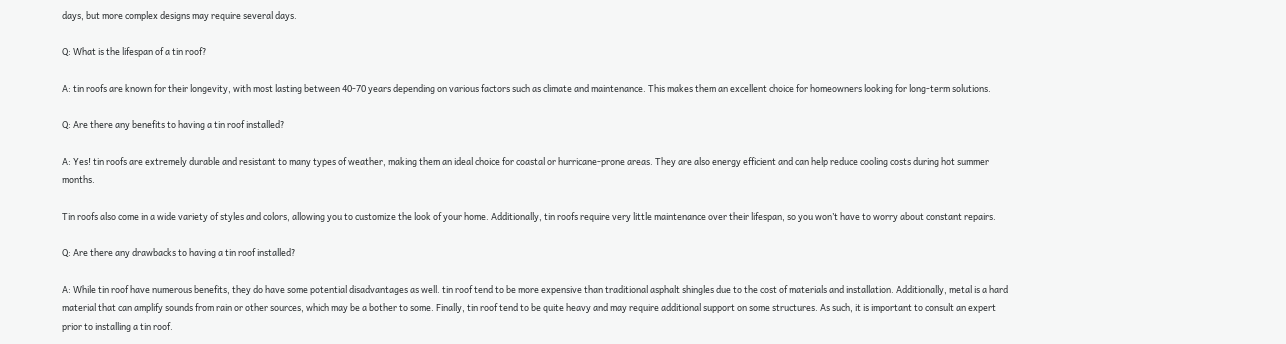days, but more complex designs may require several days.

Q: What is the lifespan of a tin roof?

A: tin roofs are known for their longevity, with most lasting between 40-70 years depending on various factors such as climate and maintenance. This makes them an excellent choice for homeowners looking for long-term solutions.

Q: Are there any benefits to having a tin roof installed?

A: Yes! tin roofs are extremely durable and resistant to many types of weather, making them an ideal choice for coastal or hurricane-prone areas. They are also energy efficient and can help reduce cooling costs during hot summer months.

Tin roofs also come in a wide variety of styles and colors, allowing you to customize the look of your home. Additionally, tin roofs require very little maintenance over their lifespan, so you won’t have to worry about constant repairs.

Q: Are there any drawbacks to having a tin roof installed?

A: While tin roof have numerous benefits, they do have some potential disadvantages as well. tin roof tend to be more expensive than traditional asphalt shingles due to the cost of materials and installation. Additionally, metal is a hard material that can amplify sounds from rain or other sources, which may be a bother to some. Finally, tin roof tend to be quite heavy and may require additional support on some structures. As such, it is important to consult an expert prior to installing a tin roof.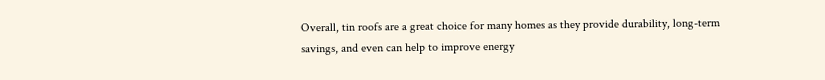Overall, tin roofs are a great choice for many homes as they provide durability, long-term savings, and even can help to improve energy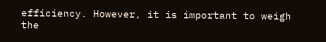efficiency. However, it is important to weigh the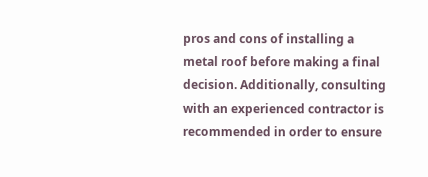pros and cons of installing a metal roof before making a final decision. Additionally, consulting with an experienced contractor is recommended in order to ensure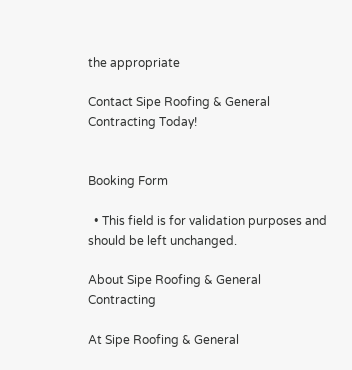the appropriate

Contact Sipe Roofing & General Contracting Today!


Booking Form

  • This field is for validation purposes and should be left unchanged.

About Sipe Roofing & General Contracting

At Sipe Roofing & General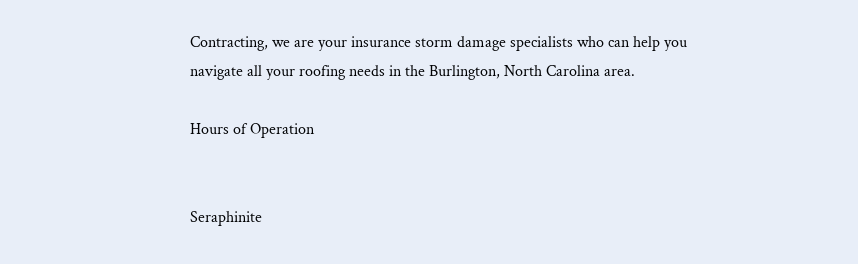Contracting, we are your insurance storm damage specialists who can help you navigate all your roofing needs in the Burlington, North Carolina area.

Hours of Operation


Seraphinite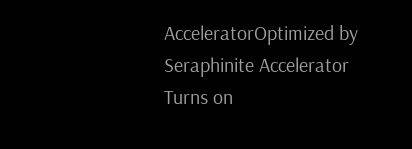AcceleratorOptimized by Seraphinite Accelerator
Turns on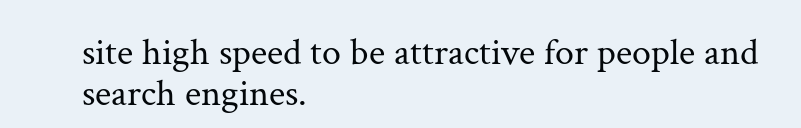site high speed to be attractive for people and search engines.